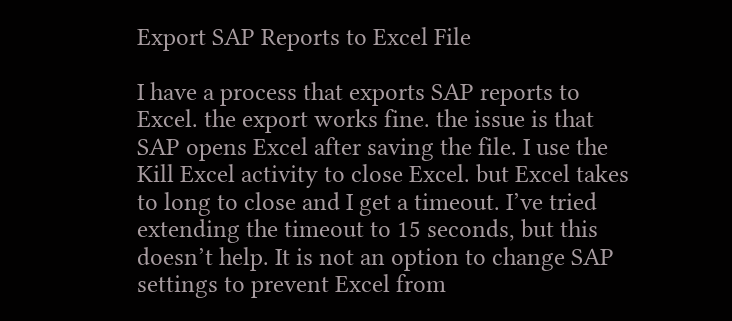Export SAP Reports to Excel File

I have a process that exports SAP reports to Excel. the export works fine. the issue is that SAP opens Excel after saving the file. I use the Kill Excel activity to close Excel. but Excel takes to long to close and I get a timeout. I’ve tried extending the timeout to 15 seconds, but this doesn’t help. It is not an option to change SAP settings to prevent Excel from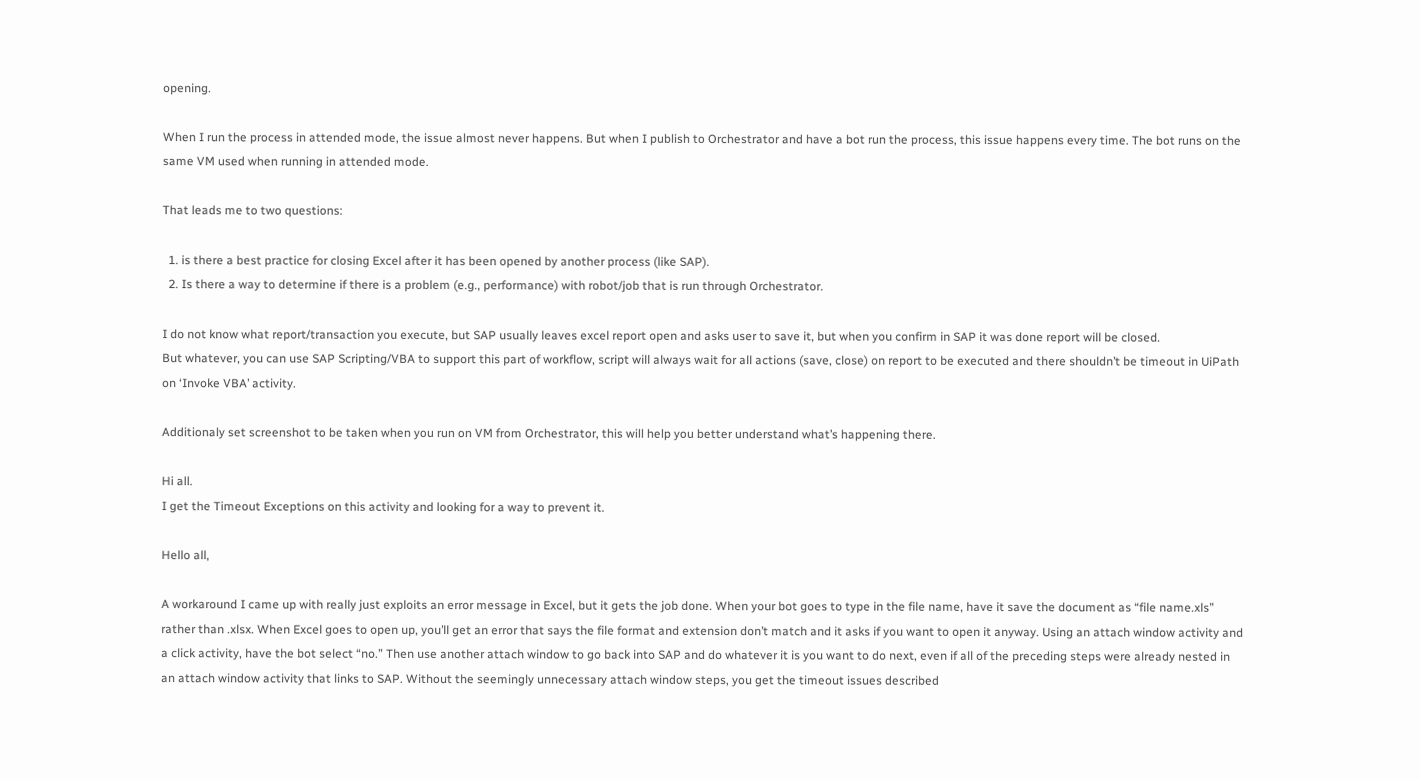opening.

When I run the process in attended mode, the issue almost never happens. But when I publish to Orchestrator and have a bot run the process, this issue happens every time. The bot runs on the same VM used when running in attended mode.

That leads me to two questions:

  1. is there a best practice for closing Excel after it has been opened by another process (like SAP).
  2. Is there a way to determine if there is a problem (e.g., performance) with robot/job that is run through Orchestrator.

I do not know what report/transaction you execute, but SAP usually leaves excel report open and asks user to save it, but when you confirm in SAP it was done report will be closed.
But whatever, you can use SAP Scripting/VBA to support this part of workflow, script will always wait for all actions (save, close) on report to be executed and there shouldn’t be timeout in UiPath on ‘Invoke VBA’ activity.

Additionaly set screenshot to be taken when you run on VM from Orchestrator, this will help you better understand what’s happening there.

Hi all.
I get the Timeout Exceptions on this activity and looking for a way to prevent it.

Hello all,

A workaround I came up with really just exploits an error message in Excel, but it gets the job done. When your bot goes to type in the file name, have it save the document as “file name.xls” rather than .xlsx. When Excel goes to open up, you’ll get an error that says the file format and extension don’t match and it asks if you want to open it anyway. Using an attach window activity and a click activity, have the bot select “no.” Then use another attach window to go back into SAP and do whatever it is you want to do next, even if all of the preceding steps were already nested in an attach window activity that links to SAP. Without the seemingly unnecessary attach window steps, you get the timeout issues described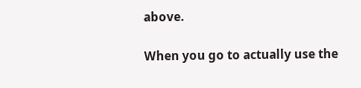above.

When you go to actually use the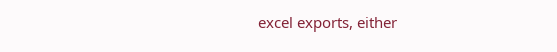excel exports, either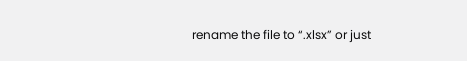rename the file to “.xlsx” or just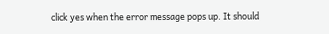click yes when the error message pops up. It should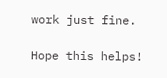work just fine.

Hope this helps!